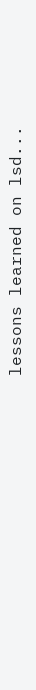lessons learned on lsd...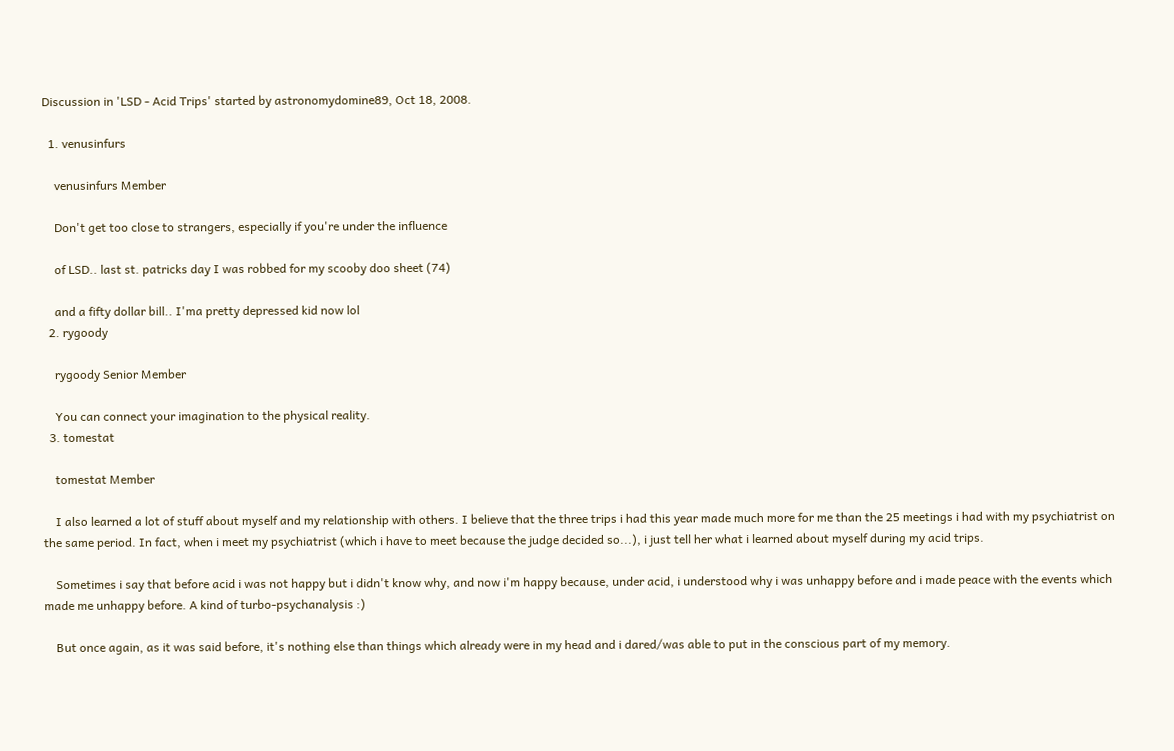Discussion in 'LSD - Acid Trips' started by astronomydomine89, Oct 18, 2008.

  1. venusinfurs

    venusinfurs Member

    Don't get too close to strangers, especially if you're under the influence

    of LSD.. last st. patricks day I was robbed for my scooby doo sheet (74)

    and a fifty dollar bill.. I'ma pretty depressed kid now lol
  2. rygoody

    rygoody Senior Member

    You can connect your imagination to the physical reality.
  3. tomestat

    tomestat Member

    I also learned a lot of stuff about myself and my relationship with others. I believe that the three trips i had this year made much more for me than the 25 meetings i had with my psychiatrist on the same period. In fact, when i meet my psychiatrist (which i have to meet because the judge decided so...), i just tell her what i learned about myself during my acid trips.

    Sometimes i say that before acid i was not happy but i didn't know why, and now i'm happy because, under acid, i understood why i was unhappy before and i made peace with the events which made me unhappy before. A kind of turbo-psychanalysis :)

    But once again, as it was said before, it's nothing else than things which already were in my head and i dared/was able to put in the conscious part of my memory.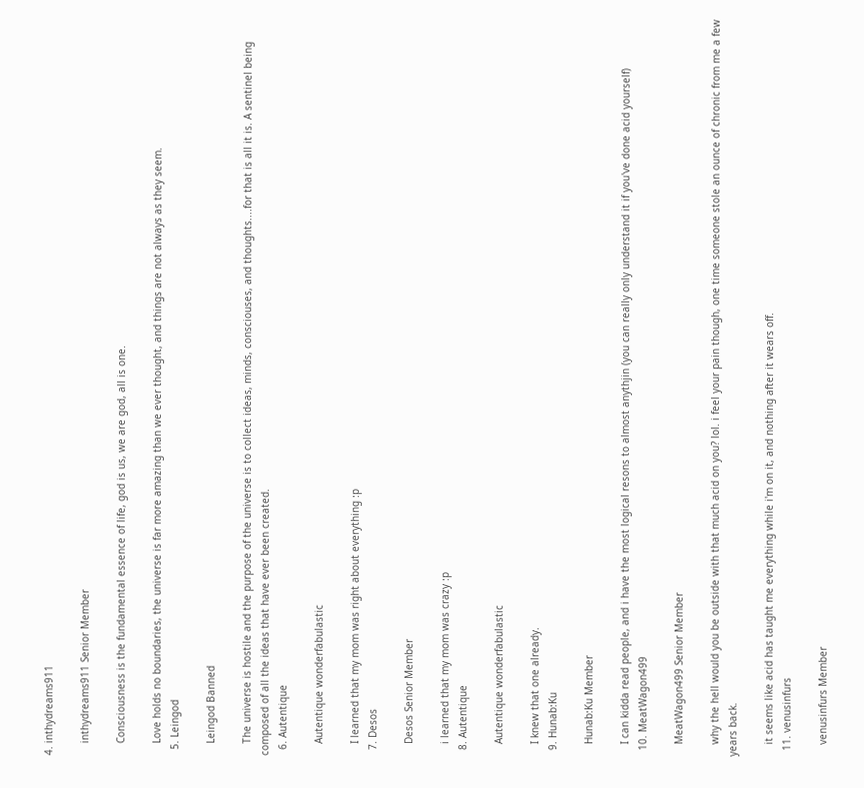4. inthydreams911

    inthydreams911 Senior Member

    Consciousness is the fundamental essence of life, god is us, we are god, all is one.

    Love holds no boundaries, the universe is far more amazing than we ever thought, and things are not always as they seem.
  5. Leingod

    Leingod Banned

    The universe is hostile and the purpose of the universe is to collect ideas, minds, consciouses, and thoughts....for that is all it is. A sentinel being composed of all the ideas that have ever been created.
  6. Autentique

    Autentique wonderfabulastic

    I learned that my mom was right about everything :p
  7. Desos

    Desos Senior Member

    i learned that my mom was crazy :p
  8. Autentique

    Autentique wonderfabulastic

    I knew that one already.
  9. Hunab:Ku

    Hunab:Ku Member

    I can kidda read people, and i have the most logical resons to almost anythjin (you can really only understand it if you've done acid yourself)
  10. MeatWagon499

    MeatWagon499 Senior Member

    why the hell would you be outside with that much acid on you? lol. i feel your pain though, one time someone stole an ounce of chronic from me a few years back.

    it seems like acid has taught me everything while i'm on it, and nothing after it wears off.
  11. venusinfurs

    venusinfurs Member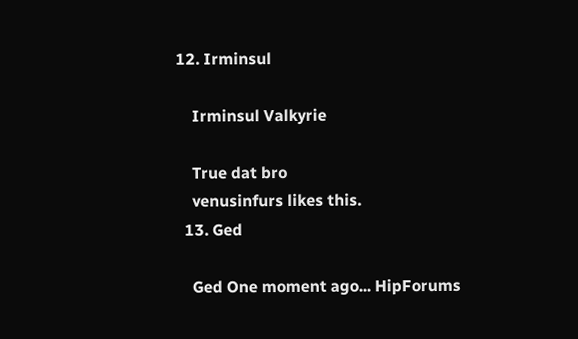12. Irminsul

    Irminsul Valkyrie

    True dat bro
    venusinfurs likes this.
  13. Ged

    Ged One moment ago... HipForums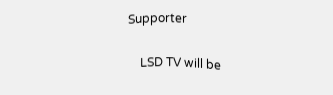Supporter

    LSD TV will be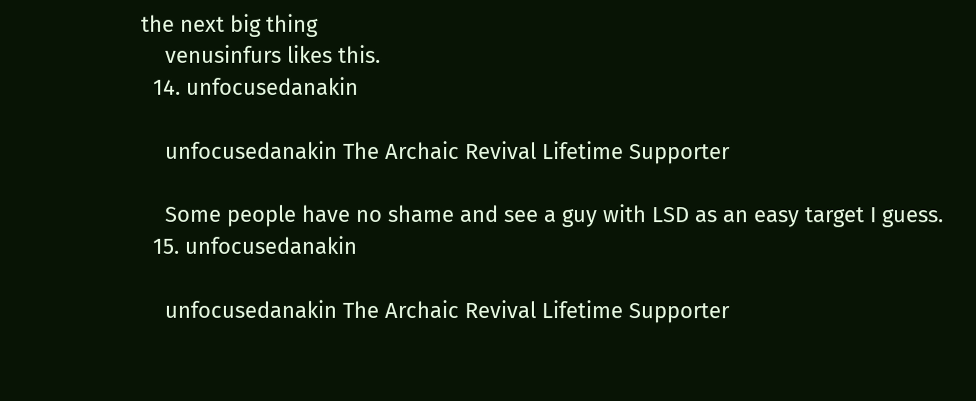the next big thing
    venusinfurs likes this.
  14. unfocusedanakin

    unfocusedanakin The Archaic Revival Lifetime Supporter

    Some people have no shame and see a guy with LSD as an easy target I guess.
  15. unfocusedanakin

    unfocusedanakin The Archaic Revival Lifetime Supporter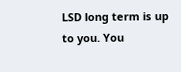LSD long term is up to you. You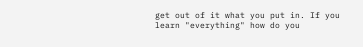get out of it what you put in. If you learn "everything" how do you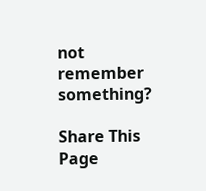not remember something?

Share This Page